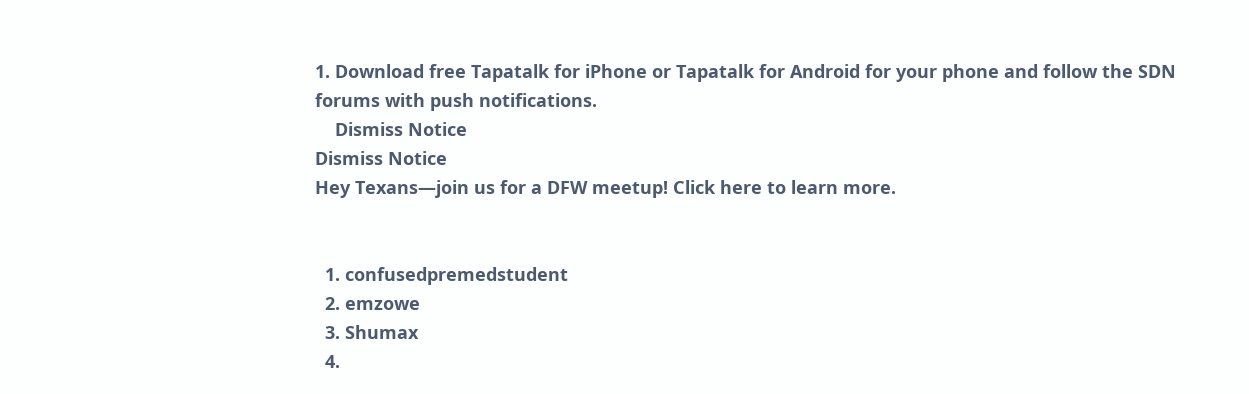1. Download free Tapatalk for iPhone or Tapatalk for Android for your phone and follow the SDN forums with push notifications.
    Dismiss Notice
Dismiss Notice
Hey Texans—join us for a DFW meetup! Click here to learn more.


  1. confusedpremedstudent
  2. emzowe
  3. Shumax
  4.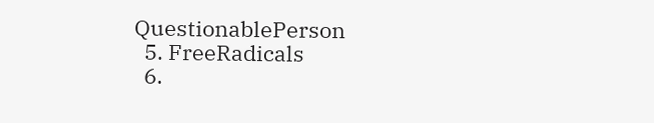QuestionablePerson
  5. FreeRadicals
  6.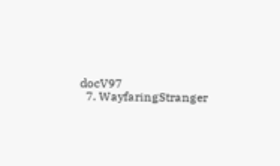docV97
  7. WayfaringStranger